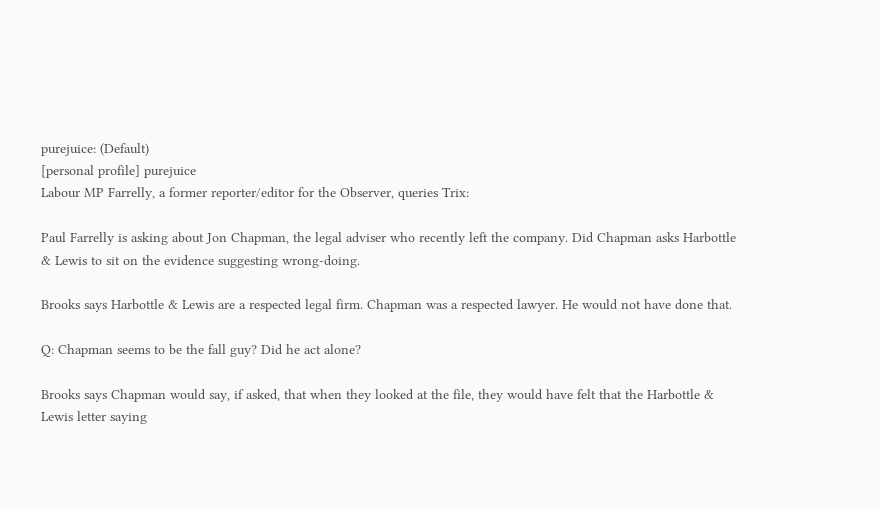purejuice: (Default)
[personal profile] purejuice
Labour MP Farrelly, a former reporter/editor for the Observer, queries Trix:

Paul Farrelly is asking about Jon Chapman, the legal adviser who recently left the company. Did Chapman asks Harbottle & Lewis to sit on the evidence suggesting wrong-doing.

Brooks says Harbottle & Lewis are a respected legal firm. Chapman was a respected lawyer. He would not have done that.

Q: Chapman seems to be the fall guy? Did he act alone?

Brooks says Chapman would say, if asked, that when they looked at the file, they would have felt that the Harbottle & Lewis letter saying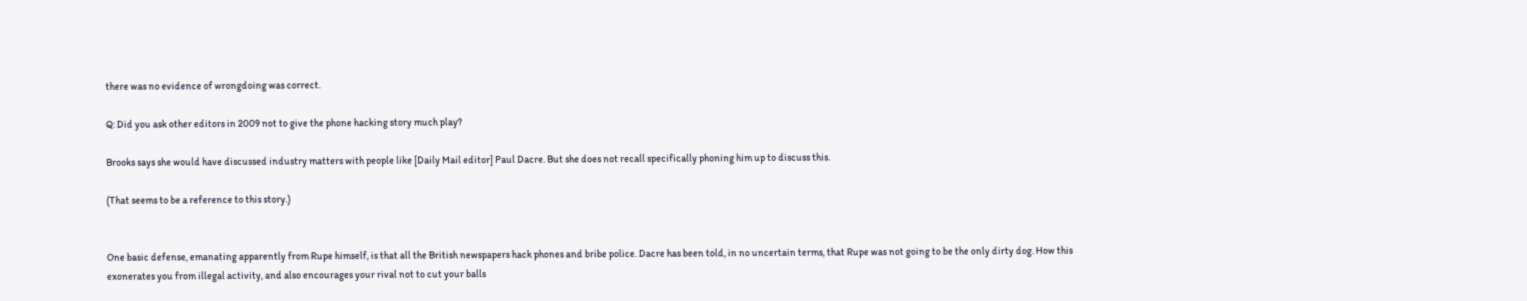there was no evidence of wrongdoing was correct.

Q: Did you ask other editors in 2009 not to give the phone hacking story much play?

Brooks says she would have discussed industry matters with people like [Daily Mail editor] Paul Dacre. But she does not recall specifically phoning him up to discuss this.

(That seems to be a reference to this story.)


One basic defense, emanating apparently from Rupe himself, is that all the British newspapers hack phones and bribe police. Dacre has been told, in no uncertain terms, that Rupe was not going to be the only dirty dog. How this exonerates you from illegal activity, and also encourages your rival not to cut your balls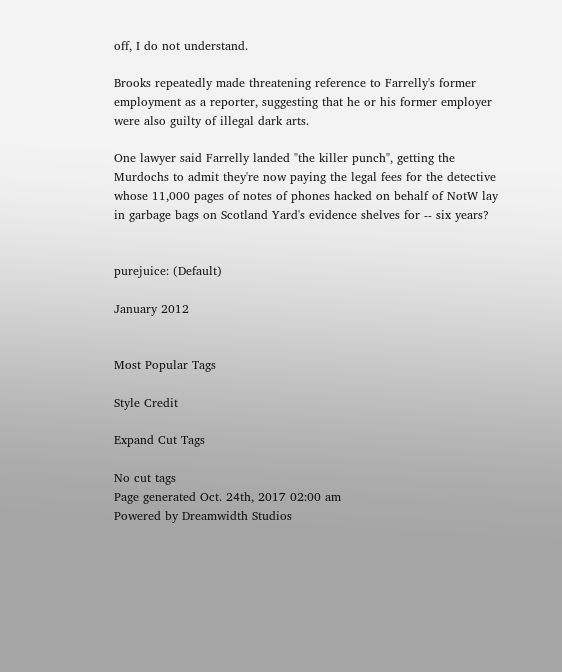off, I do not understand.

Brooks repeatedly made threatening reference to Farrelly's former employment as a reporter, suggesting that he or his former employer were also guilty of illegal dark arts.

One lawyer said Farrelly landed "the killer punch", getting the Murdochs to admit they're now paying the legal fees for the detective whose 11,000 pages of notes of phones hacked on behalf of NotW lay in garbage bags on Scotland Yard's evidence shelves for -- six years?


purejuice: (Default)

January 2012


Most Popular Tags

Style Credit

Expand Cut Tags

No cut tags
Page generated Oct. 24th, 2017 02:00 am
Powered by Dreamwidth Studios